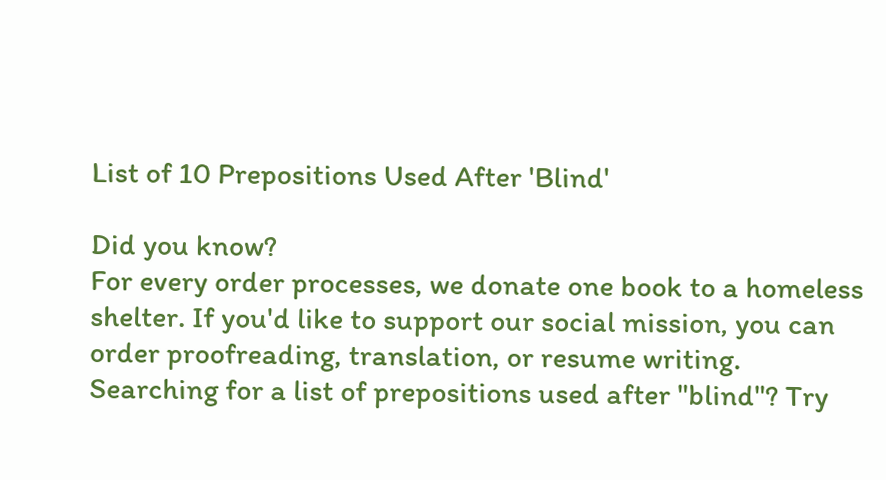List of 10 Prepositions Used After 'Blind'

Did you know?
For every order processes, we donate one book to a homeless shelter. If you'd like to support our social mission, you can order proofreading, translation, or resume writing.
Searching for a list of prepositions used after "blind"? Try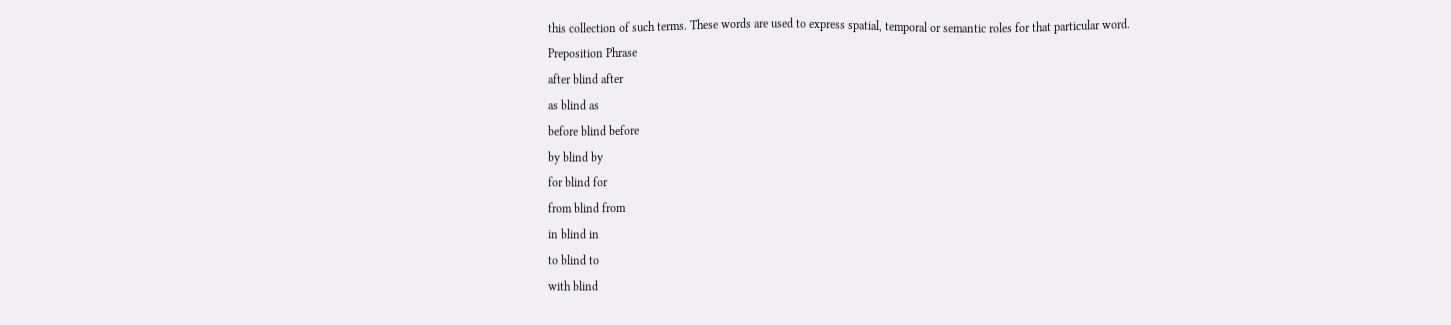this collection of such terms. These words are used to express spatial, temporal or semantic roles for that particular word.
Preposition Phrase
after blind after
as blind as
before blind before
by blind by
for blind for
from blind from
in blind in
to blind to
with blind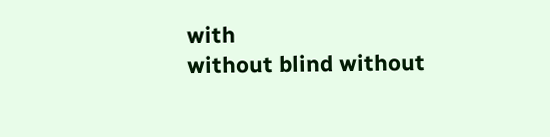with
without blind without